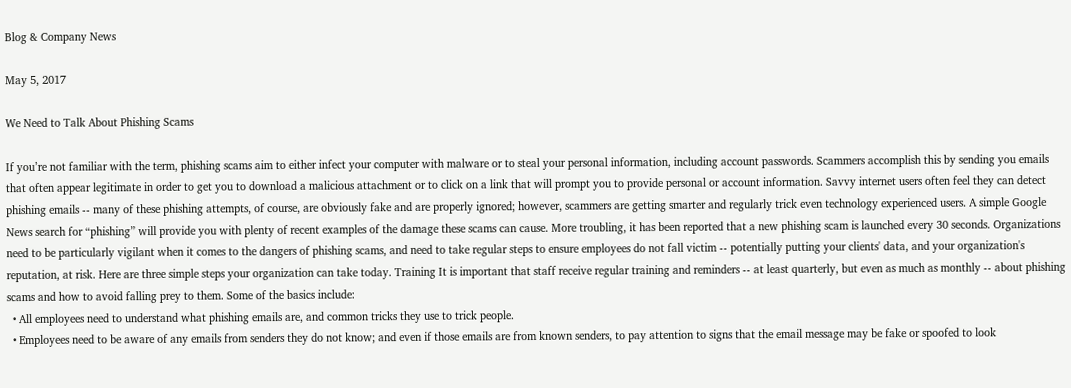Blog & Company News

May 5, 2017

We Need to Talk About Phishing Scams

If you’re not familiar with the term, phishing scams aim to either infect your computer with malware or to steal your personal information, including account passwords. Scammers accomplish this by sending you emails that often appear legitimate in order to get you to download a malicious attachment or to click on a link that will prompt you to provide personal or account information. Savvy internet users often feel they can detect phishing emails -- many of these phishing attempts, of course, are obviously fake and are properly ignored; however, scammers are getting smarter and regularly trick even technology experienced users. A simple Google News search for “phishing” will provide you with plenty of recent examples of the damage these scams can cause. More troubling, it has been reported that a new phishing scam is launched every 30 seconds. Organizations need to be particularly vigilant when it comes to the dangers of phishing scams, and need to take regular steps to ensure employees do not fall victim -- potentially putting your clients' data, and your organization's reputation, at risk. Here are three simple steps your organization can take today. Training It is important that staff receive regular training and reminders -- at least quarterly, but even as much as monthly -- about phishing scams and how to avoid falling prey to them. Some of the basics include:
  • All employees need to understand what phishing emails are, and common tricks they use to trick people.
  • Employees need to be aware of any emails from senders they do not know; and even if those emails are from known senders, to pay attention to signs that the email message may be fake or spoofed to look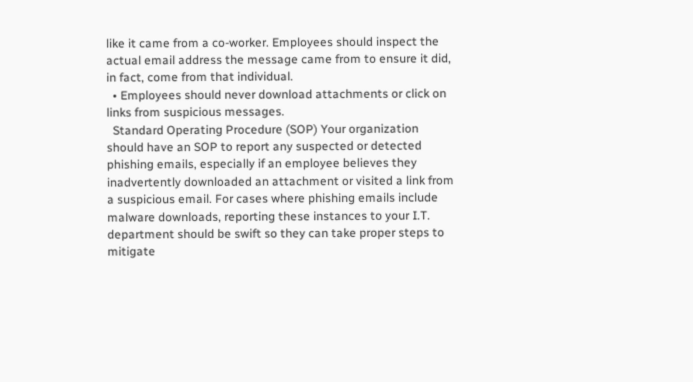like it came from a co-worker. Employees should inspect the actual email address the message came from to ensure it did, in fact, come from that individual.
  • Employees should never download attachments or click on links from suspicious messages.
  Standard Operating Procedure (SOP) Your organization should have an SOP to report any suspected or detected phishing emails, especially if an employee believes they inadvertently downloaded an attachment or visited a link from a suspicious email. For cases where phishing emails include malware downloads, reporting these instances to your I.T. department should be swift so they can take proper steps to mitigate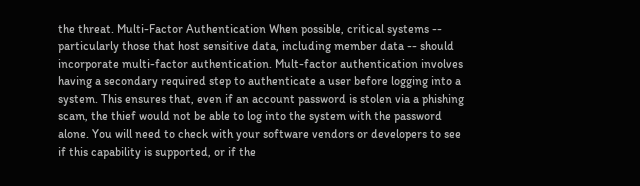the threat. Multi-Factor Authentication When possible, critical systems -- particularly those that host sensitive data, including member data -- should incorporate multi-factor authentication. Mult-factor authentication involves having a secondary required step to authenticate a user before logging into a system. This ensures that, even if an account password is stolen via a phishing scam, the thief would not be able to log into the system with the password alone. You will need to check with your software vendors or developers to see if this capability is supported, or if the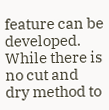feature can be developed. While there is no cut and dry method to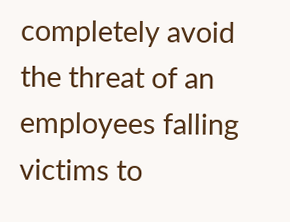completely avoid the threat of an employees falling victims to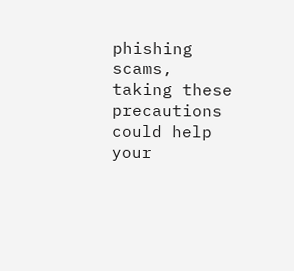phishing scams, taking these precautions could help your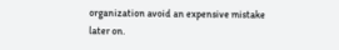organization avoid an expensive mistake later on.